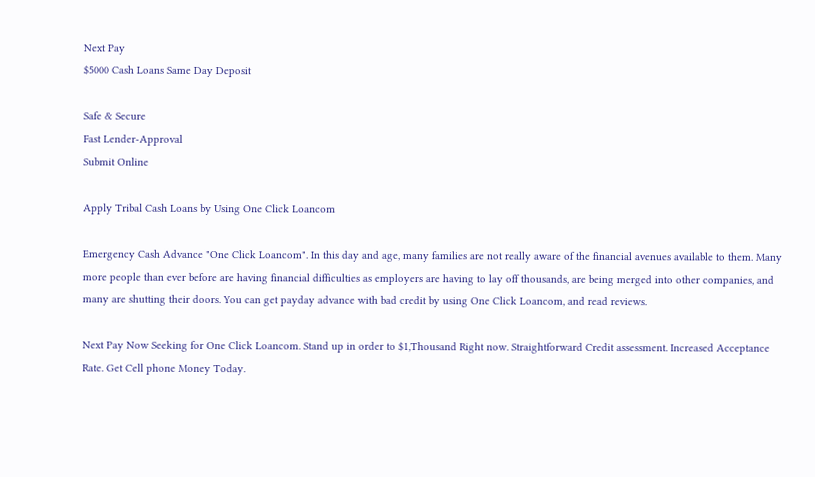Next Pay
$5000 Cash Loans Same Day Deposit

Safe & Secure
Fast Lender-Approval
Submit Online

Apply Tribal Cash Loans by Using One Click Loancom

Emergency Cash Advance "One Click Loancom". In this day and age, many families are not really aware of the financial avenues available to them. Many more people than ever before are having financial difficulties as employers are having to lay off thousands, are being merged into other companies, and many are shutting their doors. You can get payday advance with bad credit by using One Click Loancom, and read reviews.

Next Pay Now Seeking for One Click Loancom. Stand up in order to $1,Thousand Right now. Straightforward Credit assessment. Increased Acceptance Rate. Get Cell phone Money Today.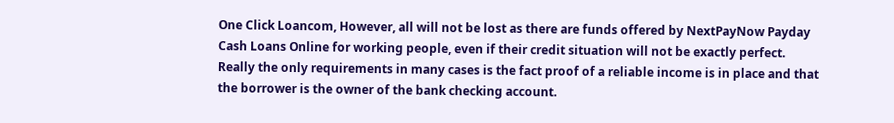One Click Loancom, However, all will not be lost as there are funds offered by NextPayNow Payday Cash Loans Online for working people, even if their credit situation will not be exactly perfect. Really the only requirements in many cases is the fact proof of a reliable income is in place and that the borrower is the owner of the bank checking account.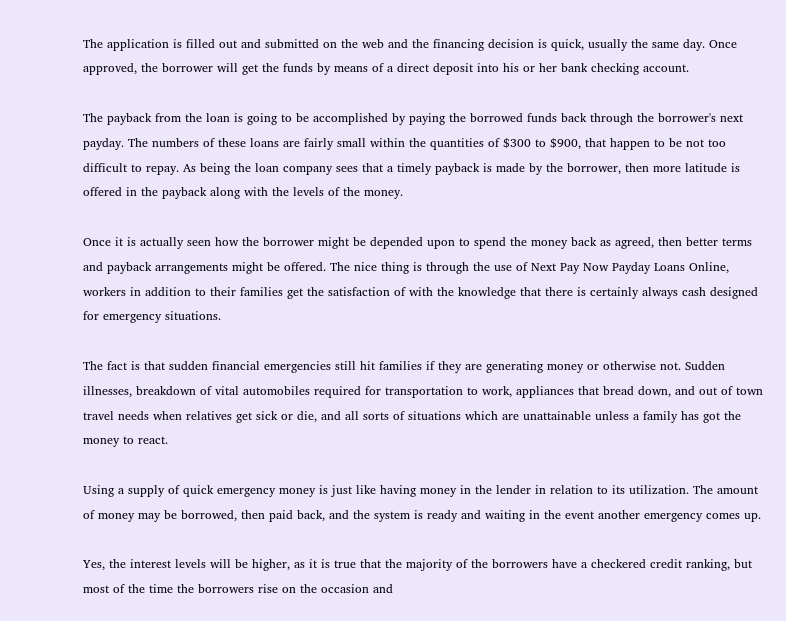The application is filled out and submitted on the web and the financing decision is quick, usually the same day. Once approved, the borrower will get the funds by means of a direct deposit into his or her bank checking account.

The payback from the loan is going to be accomplished by paying the borrowed funds back through the borrower's next payday. The numbers of these loans are fairly small within the quantities of $300 to $900, that happen to be not too difficult to repay. As being the loan company sees that a timely payback is made by the borrower, then more latitude is offered in the payback along with the levels of the money.

Once it is actually seen how the borrower might be depended upon to spend the money back as agreed, then better terms and payback arrangements might be offered. The nice thing is through the use of Next Pay Now Payday Loans Online, workers in addition to their families get the satisfaction of with the knowledge that there is certainly always cash designed for emergency situations.

The fact is that sudden financial emergencies still hit families if they are generating money or otherwise not. Sudden illnesses, breakdown of vital automobiles required for transportation to work, appliances that bread down, and out of town travel needs when relatives get sick or die, and all sorts of situations which are unattainable unless a family has got the money to react.

Using a supply of quick emergency money is just like having money in the lender in relation to its utilization. The amount of money may be borrowed, then paid back, and the system is ready and waiting in the event another emergency comes up.

Yes, the interest levels will be higher, as it is true that the majority of the borrowers have a checkered credit ranking, but most of the time the borrowers rise on the occasion and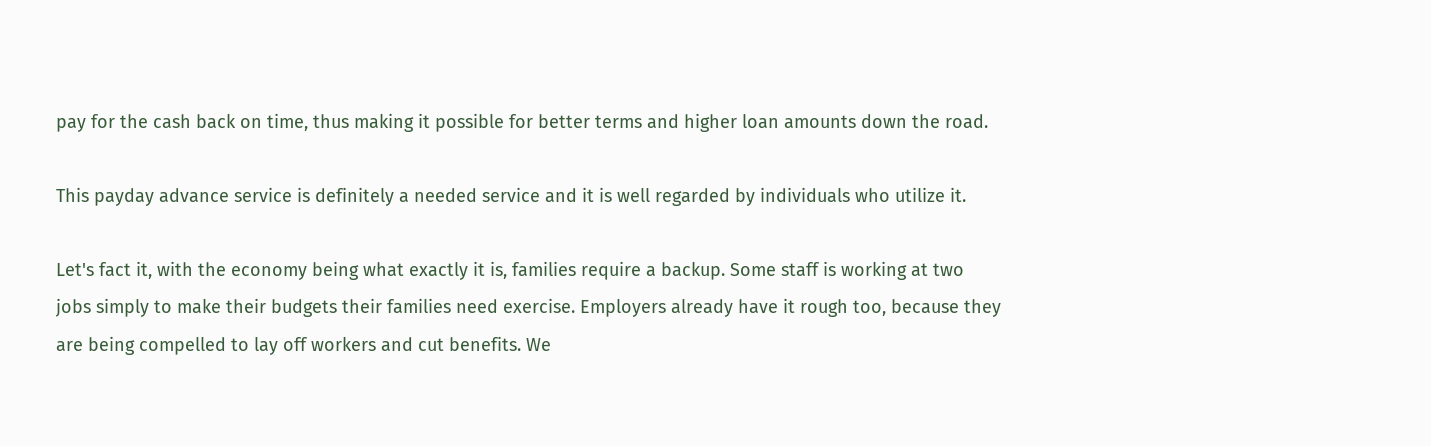pay for the cash back on time, thus making it possible for better terms and higher loan amounts down the road.

This payday advance service is definitely a needed service and it is well regarded by individuals who utilize it.

Let's fact it, with the economy being what exactly it is, families require a backup. Some staff is working at two jobs simply to make their budgets their families need exercise. Employers already have it rough too, because they are being compelled to lay off workers and cut benefits. We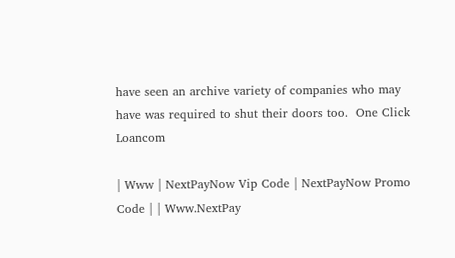have seen an archive variety of companies who may have was required to shut their doors too.  One Click Loancom

| Www | NextPayNow Vip Code | NextPayNow Promo Code | | Www.NextPay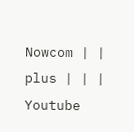Nowcom | | plus | | | Youtube